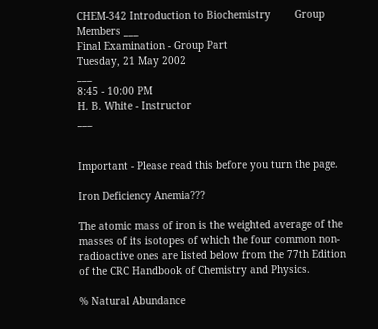CHEM-342 Introduction to Biochemistry        Group Members ___
Final Examination - Group Part
Tuesday, 21 May 2002                                                          ___
8:45 - 10:00 PM
H. B. White - Instructor                                                         ___


Important - Please read this before you turn the page.

Iron Deficiency Anemia???

The atomic mass of iron is the weighted average of the masses of its isotopes of which the four common non-radioactive ones are listed below from the 77th Edition of the CRC Handbook of Chemistry and Physics.

% Natural Abundance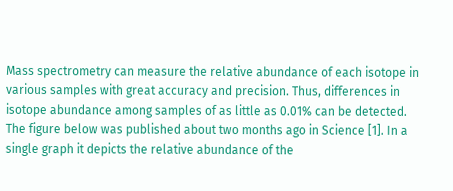Mass spectrometry can measure the relative abundance of each isotope in various samples with great accuracy and precision. Thus, differences in isotope abundance among samples of as little as 0.01% can be detected. The figure below was published about two months ago in Science [1]. In a single graph it depicts the relative abundance of the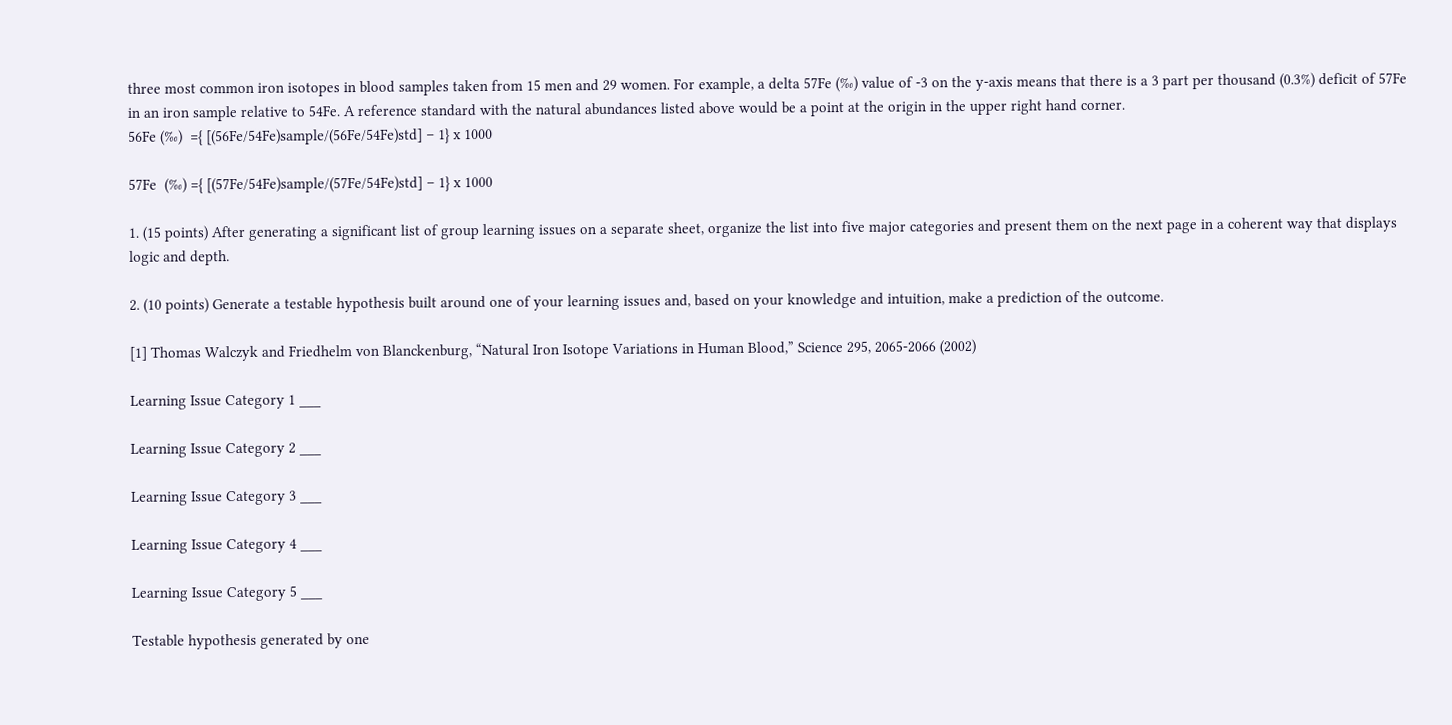three most common iron isotopes in blood samples taken from 15 men and 29 women. For example, a delta 57Fe (‰) value of -3 on the y-axis means that there is a 3 part per thousand (0.3%) deficit of 57Fe in an iron sample relative to 54Fe. A reference standard with the natural abundances listed above would be a point at the origin in the upper right hand corner.
56Fe (‰)  ={ [(56Fe/54Fe)sample/(56Fe/54Fe)std] – 1} x 1000

57Fe  (‰) ={ [(57Fe/54Fe)sample/(57Fe/54Fe)std] – 1} x 1000

1. (15 points) After generating a significant list of group learning issues on a separate sheet, organize the list into five major categories and present them on the next page in a coherent way that displays logic and depth.

2. (10 points) Generate a testable hypothesis built around one of your learning issues and, based on your knowledge and intuition, make a prediction of the outcome.

[1] Thomas Walczyk and Friedhelm von Blanckenburg, “Natural Iron Isotope Variations in Human Blood,” Science 295, 2065-2066 (2002)

Learning Issue Category 1 ___

Learning Issue Category 2 ___

Learning Issue Category 3 ___

Learning Issue Category 4 ___

Learning Issue Category 5 ___

Testable hypothesis generated by one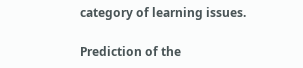category of learning issues.

Prediction of the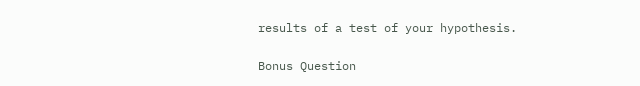results of a test of your hypothesis.

Bonus Question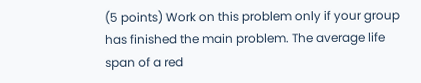(5 points) Work on this problem only if your group has finished the main problem. The average life span of a red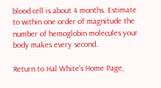blood cell is about 4 months. Estimate to within one order of magnitude the number of hemoglobin molecules your body makes every second.

Return to Hal White's Home Page,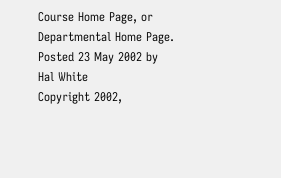Course Home Page, or Departmental Home Page.
Posted 23 May 2002 by Hal White
Copyright 2002,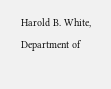Harold B. White, Department of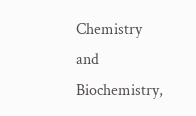Chemistry and Biochemistry,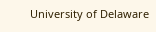University of Delaware